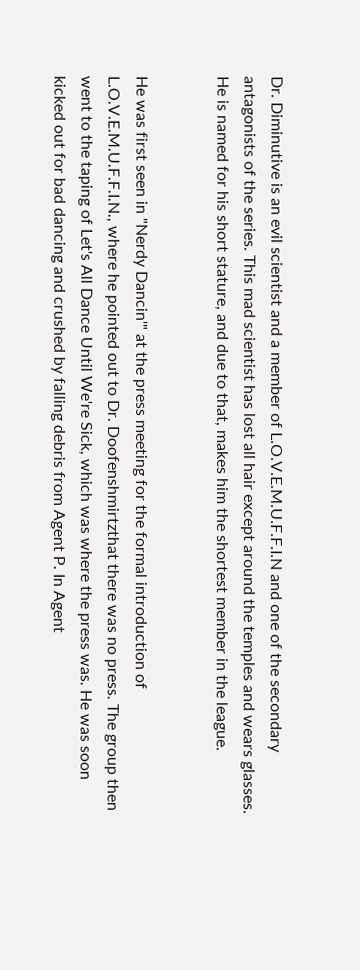Dr. Diminutive is an evil scientist and a member of L.O.V.E.M.U.F.F.I.N and one of the secondary antagonists of the series. This mad scientist has lost all hair except around the temples and wears glasses. He is named for his short stature, and due to that, makes him the shortest member in the league.


He was first seen in "Nerdy Dancin'" at the press meeting for the formal introduction of L.O.V.E.M.U.F.F.I.N., where he pointed out to Dr. Doofenshmirtzthat there was no press. The group then went to the taping of Let's All Dance Until We're Sick, which was where the press was. He was soon kicked out for bad dancing and crushed by falling debris from Agent P. In Agent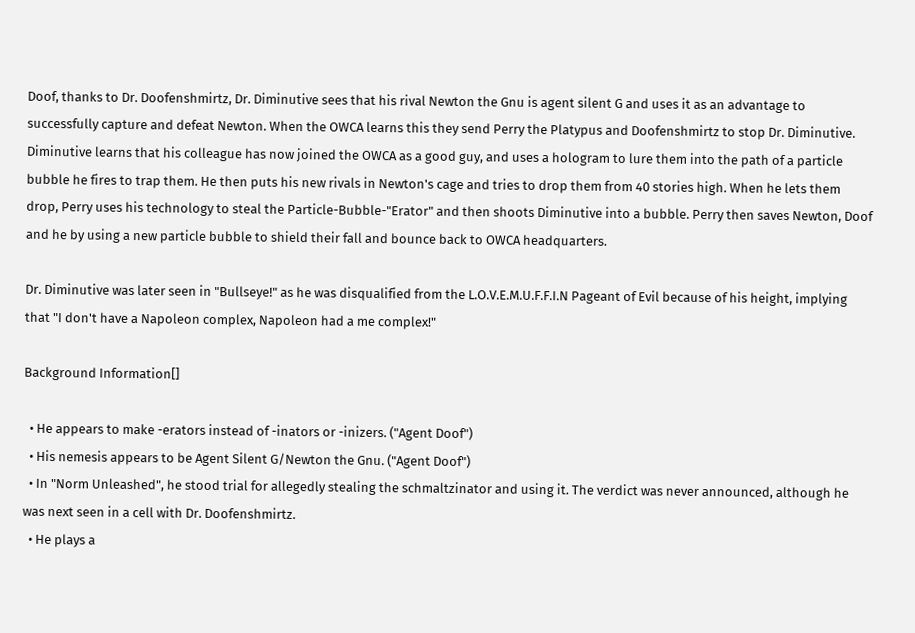Doof, thanks to Dr. Doofenshmirtz, Dr. Diminutive sees that his rival Newton the Gnu is agent silent G and uses it as an advantage to successfully capture and defeat Newton. When the OWCA learns this they send Perry the Platypus and Doofenshmirtz to stop Dr. Diminutive. Diminutive learns that his colleague has now joined the OWCA as a good guy, and uses a hologram to lure them into the path of a particle bubble he fires to trap them. He then puts his new rivals in Newton's cage and tries to drop them from 40 stories high. When he lets them drop, Perry uses his technology to steal the Particle-Bubble-"Erator" and then shoots Diminutive into a bubble. Perry then saves Newton, Doof and he by using a new particle bubble to shield their fall and bounce back to OWCA headquarters.

Dr. Diminutive was later seen in "Bullseye!" as he was disqualified from the L.O.V.E.M.U.F.F.I.N Pageant of Evil because of his height, implying that "I don't have a Napoleon complex, Napoleon had a me complex!"

Background Information[]

  • He appears to make -erators instead of -inators or -inizers. ("Agent Doof")
  • His nemesis appears to be Agent Silent G/Newton the Gnu. ("Agent Doof")
  • In "Norm Unleashed", he stood trial for allegedly stealing the schmaltzinator and using it. The verdict was never announced, although he was next seen in a cell with Dr. Doofenshmirtz.
  • He plays a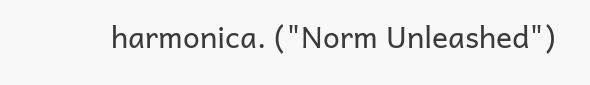harmonica. ("Norm Unleashed")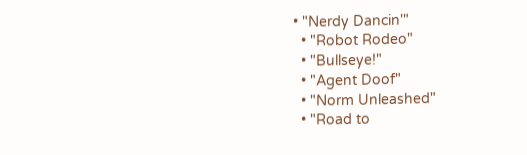• "Nerdy Dancin'"
  • "Robot Rodeo"
  • "Bullseye!"
  • "Agent Doof"
  • "Norm Unleashed"
  • "Road to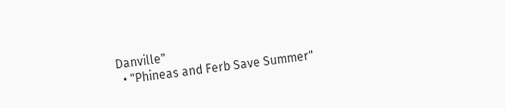Danville"
  • "Phineas and Ferb Save Summer"